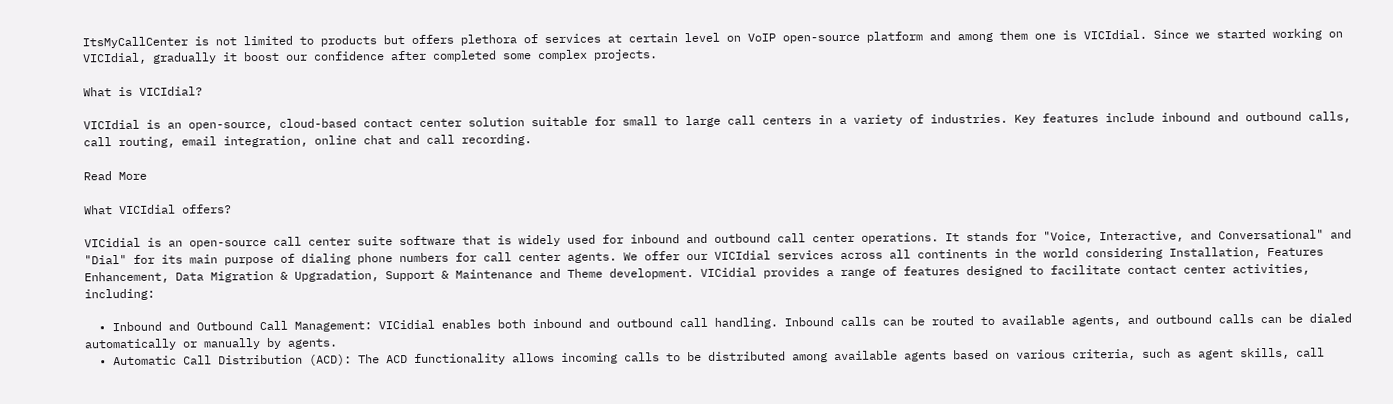ItsMyCallCenter is not limited to products but offers plethora of services at certain level on VoIP open-source platform and among them one is VICIdial. Since we started working on VICIdial, gradually it boost our confidence after completed some complex projects.

What is VICIdial?

VICIdial is an open-source, cloud-based contact center solution suitable for small to large call centers in a variety of industries. Key features include inbound and outbound calls, call routing, email integration, online chat and call recording.

Read More

What VICIdial offers?

VICidial is an open-source call center suite software that is widely used for inbound and outbound call center operations. It stands for "Voice, Interactive, and Conversational" and "Dial" for its main purpose of dialing phone numbers for call center agents. We offer our VICIdial services across all continents in the world considering Installation, Features Enhancement, Data Migration & Upgradation, Support & Maintenance and Theme development. VICidial provides a range of features designed to facilitate contact center activities, including:

  • Inbound and Outbound Call Management: VICidial enables both inbound and outbound call handling. Inbound calls can be routed to available agents, and outbound calls can be dialed automatically or manually by agents.
  • Automatic Call Distribution (ACD): The ACD functionality allows incoming calls to be distributed among available agents based on various criteria, such as agent skills, call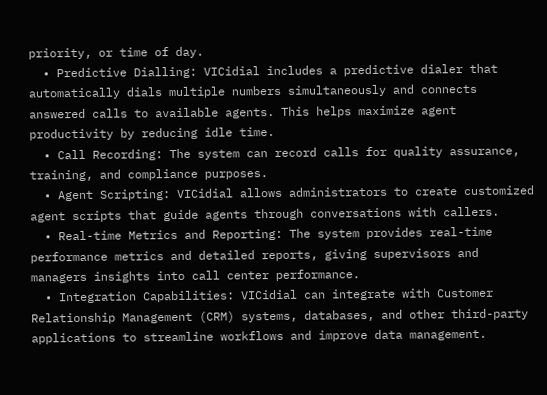priority, or time of day.
  • Predictive Dialling: VICidial includes a predictive dialer that automatically dials multiple numbers simultaneously and connects answered calls to available agents. This helps maximize agent productivity by reducing idle time.
  • Call Recording: The system can record calls for quality assurance, training, and compliance purposes.
  • Agent Scripting: VICidial allows administrators to create customized agent scripts that guide agents through conversations with callers.
  • Real-time Metrics and Reporting: The system provides real-time performance metrics and detailed reports, giving supervisors and managers insights into call center performance.
  • Integration Capabilities: VICidial can integrate with Customer Relationship Management (CRM) systems, databases, and other third-party applications to streamline workflows and improve data management.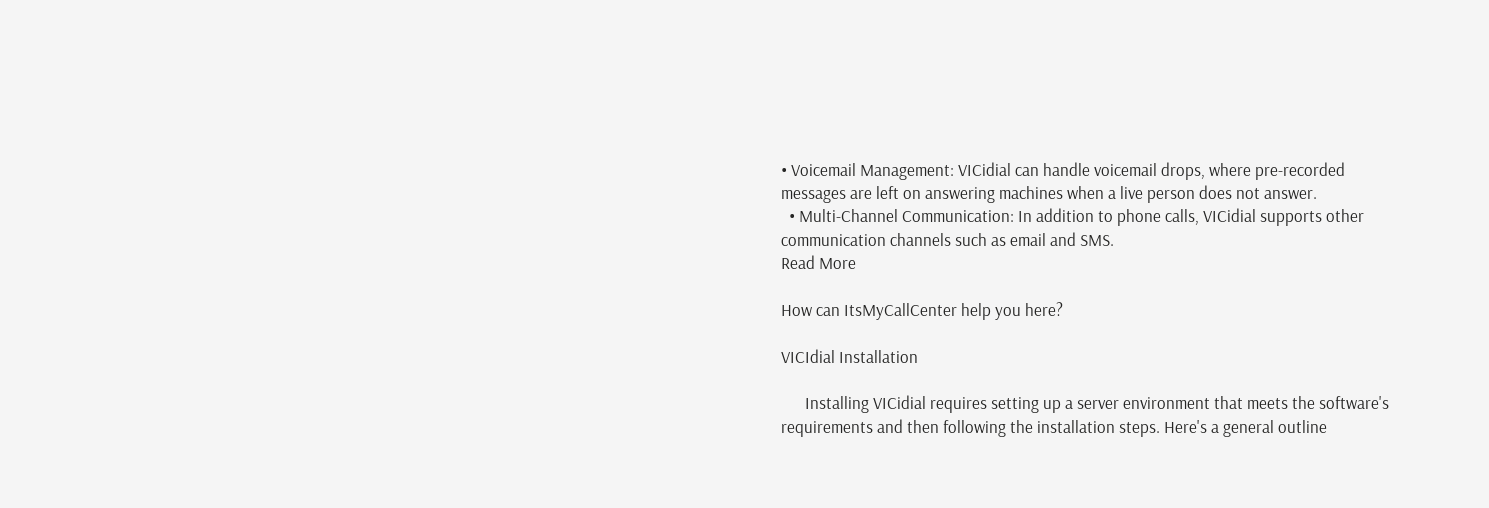• Voicemail Management: VICidial can handle voicemail drops, where pre-recorded messages are left on answering machines when a live person does not answer.
  • Multi-Channel Communication: In addition to phone calls, VICidial supports other communication channels such as email and SMS.
Read More

How can ItsMyCallCenter help you here?

VICIdial Installation

      Installing VICidial requires setting up a server environment that meets the software's requirements and then following the installation steps. Here's a general outline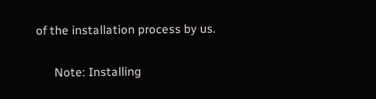of the installation process by us.

      Note: Installing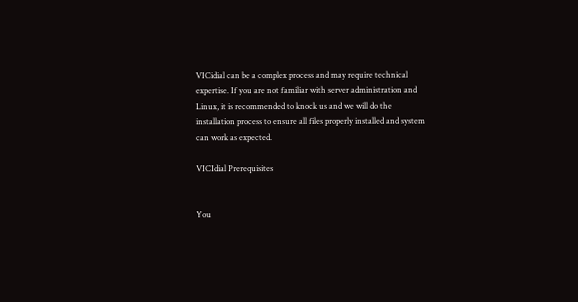VICidial can be a complex process and may require technical expertise. If you are not familiar with server administration and Linux, it is recommended to knock us and we will do the installation process to ensure all files properly installed and system can work as expected.

VICIdial Prerequisites


You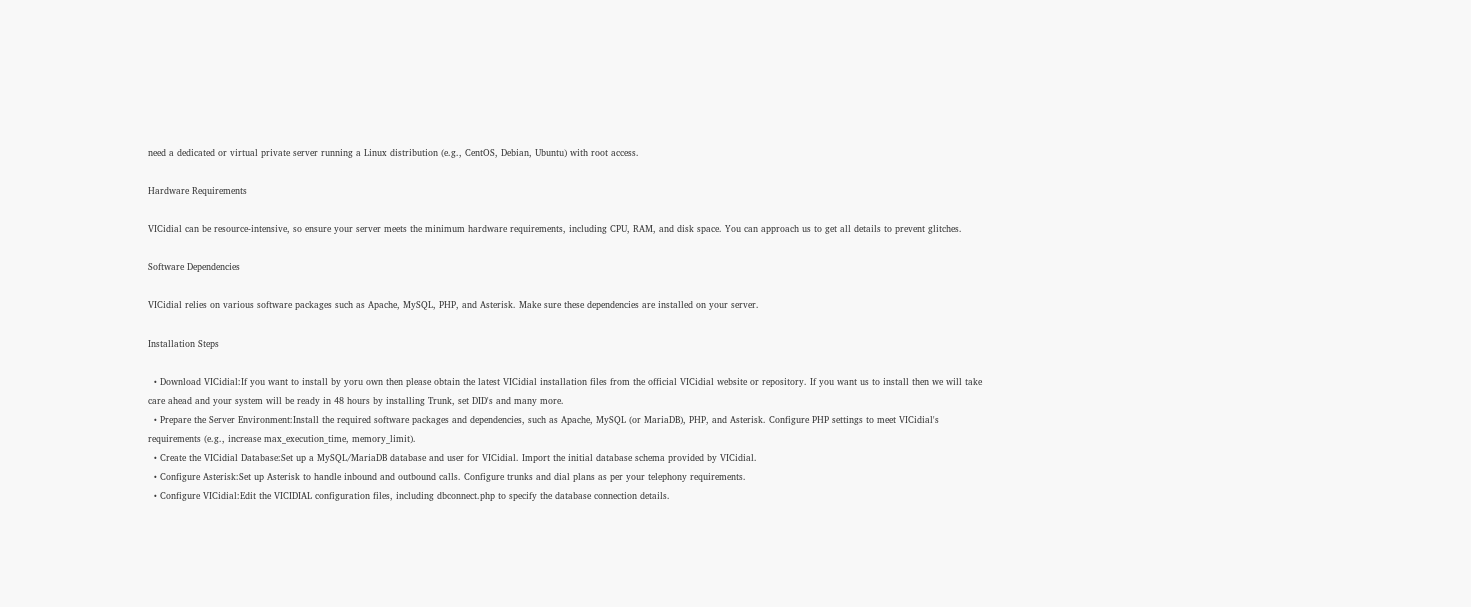need a dedicated or virtual private server running a Linux distribution (e.g., CentOS, Debian, Ubuntu) with root access.

Hardware Requirements

VICidial can be resource-intensive, so ensure your server meets the minimum hardware requirements, including CPU, RAM, and disk space. You can approach us to get all details to prevent glitches.

Software Dependencies

VICidial relies on various software packages such as Apache, MySQL, PHP, and Asterisk. Make sure these dependencies are installed on your server.

Installation Steps

  • Download VICidial:If you want to install by yoru own then please obtain the latest VICidial installation files from the official VICidial website or repository. If you want us to install then we will take care ahead and your system will be ready in 48 hours by installing Trunk, set DID's and many more.
  • Prepare the Server Environment:Install the required software packages and dependencies, such as Apache, MySQL (or MariaDB), PHP, and Asterisk. Configure PHP settings to meet VICidial's requirements (e.g., increase max_execution_time, memory_limit).
  • Create the VICidial Database:Set up a MySQL/MariaDB database and user for VICidial. Import the initial database schema provided by VICidial.
  • Configure Asterisk:Set up Asterisk to handle inbound and outbound calls. Configure trunks and dial plans as per your telephony requirements.
  • Configure VICidial:Edit the VICIDIAL configuration files, including dbconnect.php to specify the database connection details.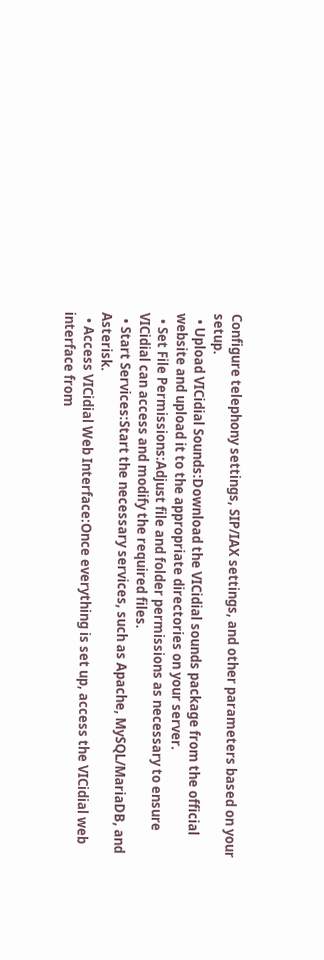Configure telephony settings, SIP/IAX settings, and other parameters based on your setup.
  • Upload VICidial Sounds:Download the VICidial sounds package from the official website and upload it to the appropriate directories on your server.
  • Set File Permissions:Adjust file and folder permissions as necessary to ensure VICidial can access and modify the required files.
  • Start Services:Start the necessary services, such as Apache, MySQL/MariaDB, and Asterisk.
  • Access VICidial Web Interface:Once everything is set up, access the VICidial web interface from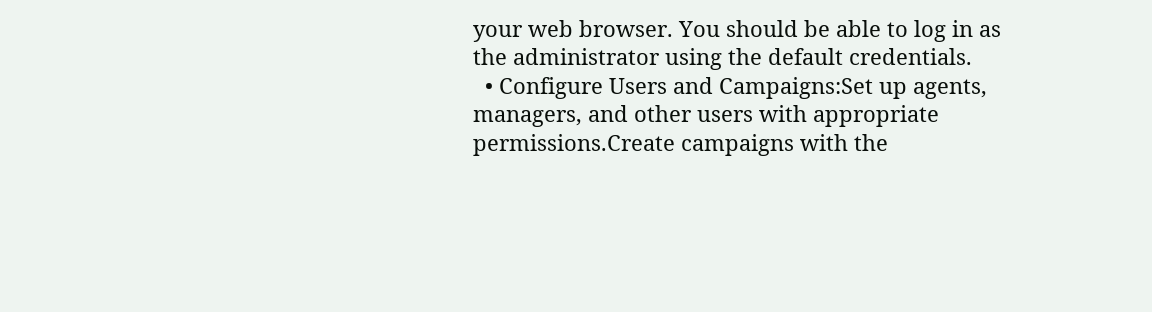your web browser. You should be able to log in as the administrator using the default credentials.
  • Configure Users and Campaigns:Set up agents, managers, and other users with appropriate permissions.Create campaigns with the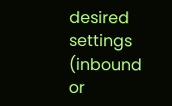desired settings (inbound or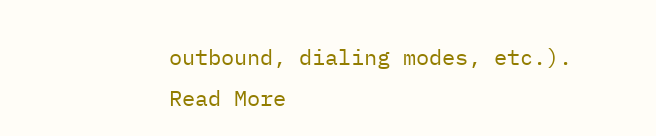outbound, dialing modes, etc.).
Read More